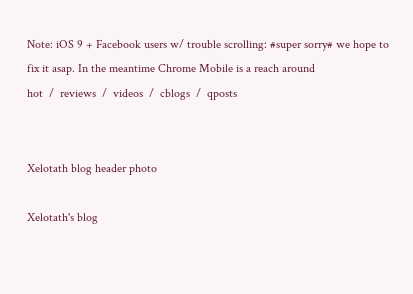Note: iOS 9 + Facebook users w/ trouble scrolling: #super sorry# we hope to fix it asap. In the meantime Chrome Mobile is a reach around
hot  /  reviews  /  videos  /  cblogs  /  qposts


Xelotath blog header photo

Xelotath's blog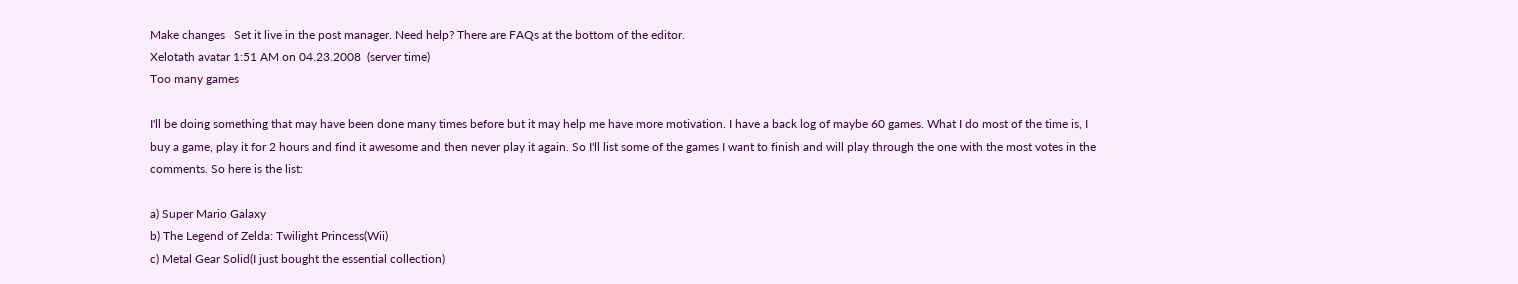Make changes   Set it live in the post manager. Need help? There are FAQs at the bottom of the editor.
Xelotath avatar 1:51 AM on 04.23.2008  (server time)
Too many games

I'll be doing something that may have been done many times before but it may help me have more motivation. I have a back log of maybe 60 games. What I do most of the time is, I buy a game, play it for 2 hours and find it awesome and then never play it again. So I'll list some of the games I want to finish and will play through the one with the most votes in the comments. So here is the list:

a) Super Mario Galaxy
b) The Legend of Zelda: Twilight Princess(Wii)
c) Metal Gear Solid(I just bought the essential collection)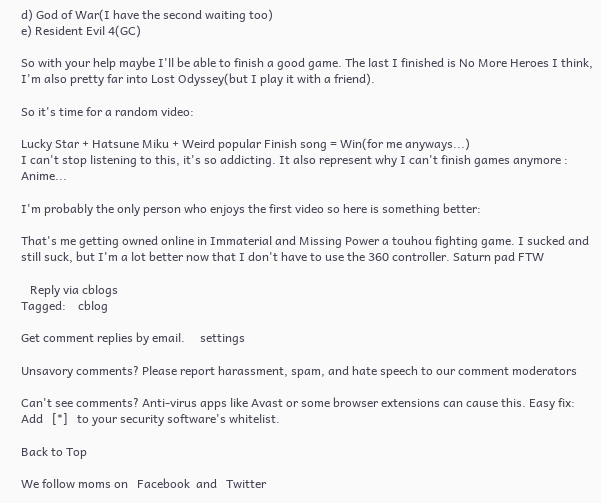d) God of War(I have the second waiting too)
e) Resident Evil 4(GC)

So with your help maybe I'll be able to finish a good game. The last I finished is No More Heroes I think, I'm also pretty far into Lost Odyssey(but I play it with a friend).

So it's time for a random video:

Lucky Star + Hatsune Miku + Weird popular Finish song = Win(for me anyways...)
I can't stop listening to this, it's so addicting. It also represent why I can't finish games anymore : Anime...

I'm probably the only person who enjoys the first video so here is something better:

That's me getting owned online in Immaterial and Missing Power a touhou fighting game. I sucked and still suck, but I'm a lot better now that I don't have to use the 360 controller. Saturn pad FTW

   Reply via cblogs
Tagged:    cblog

Get comment replies by email.     settings

Unsavory comments? Please report harassment, spam, and hate speech to our comment moderators

Can't see comments? Anti-virus apps like Avast or some browser extensions can cause this. Easy fix: Add   [*]   to your security software's whitelist.

Back to Top

We follow moms on   Facebook  and   Twitter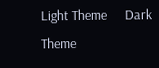Light Theme      Dark Theme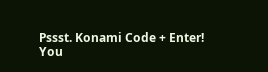Pssst. Konami Code + Enter!
You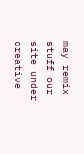may remix stuff our site under creative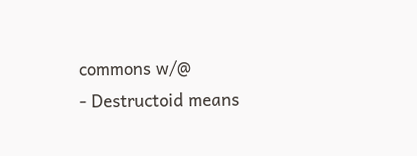commons w/@
- Destructoid means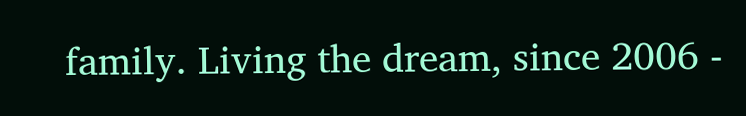family. Living the dream, since 2006 -